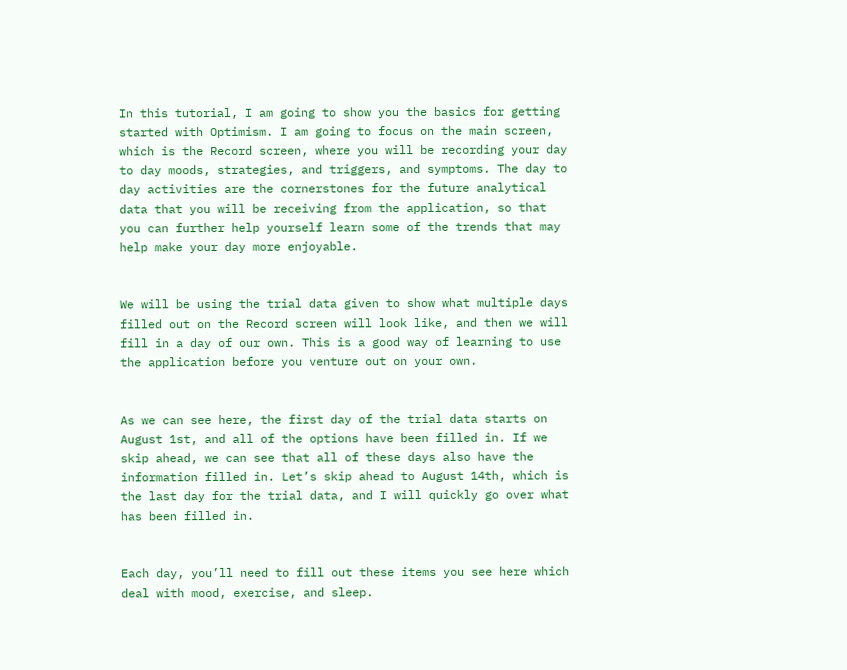In this tutorial, I am going to show you the basics for getting started with Optimism. I am going to focus on the main screen, which is the Record screen, where you will be recording your day to day moods, strategies, and triggers, and symptoms. The day to day activities are the cornerstones for the future analytical data that you will be receiving from the application, so that you can further help yourself learn some of the trends that may help make your day more enjoyable.


We will be using the trial data given to show what multiple days filled out on the Record screen will look like, and then we will fill in a day of our own. This is a good way of learning to use the application before you venture out on your own.


As we can see here, the first day of the trial data starts on August 1st, and all of the options have been filled in. If we skip ahead, we can see that all of these days also have the information filled in. Let’s skip ahead to August 14th, which is the last day for the trial data, and I will quickly go over what has been filled in.


Each day, you’ll need to fill out these items you see here which deal with mood, exercise, and sleep.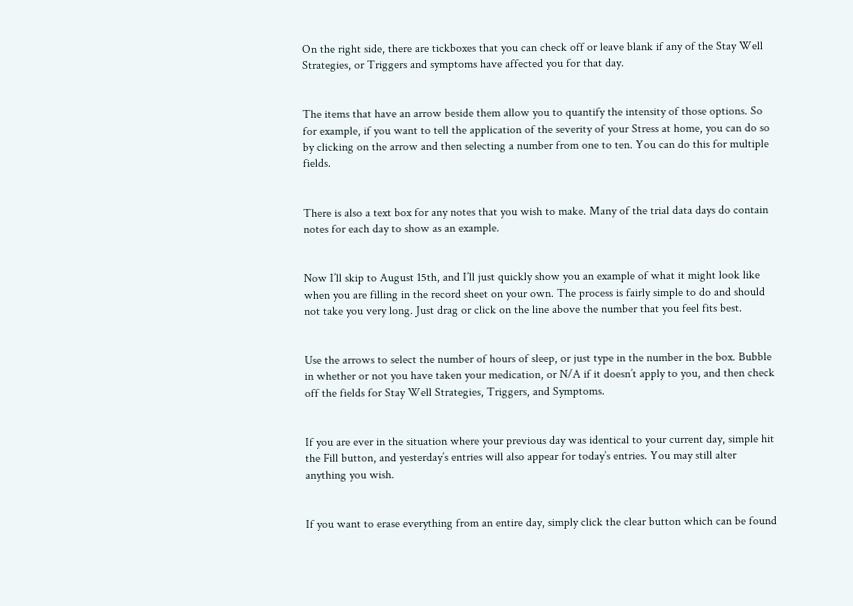On the right side, there are tickboxes that you can check off or leave blank if any of the Stay Well Strategies, or Triggers and symptoms have affected you for that day.


The items that have an arrow beside them allow you to quantify the intensity of those options. So for example, if you want to tell the application of the severity of your Stress at home, you can do so by clicking on the arrow and then selecting a number from one to ten. You can do this for multiple fields.


There is also a text box for any notes that you wish to make. Many of the trial data days do contain notes for each day to show as an example.


Now I’ll skip to August 15th, and I’ll just quickly show you an example of what it might look like when you are filling in the record sheet on your own. The process is fairly simple to do and should not take you very long. Just drag or click on the line above the number that you feel fits best.


Use the arrows to select the number of hours of sleep, or just type in the number in the box. Bubble in whether or not you have taken your medication, or N/A if it doesn’t apply to you, and then check off the fields for Stay Well Strategies, Triggers, and Symptoms.


If you are ever in the situation where your previous day was identical to your current day, simple hit the Fill button, and yesterday’s entries will also appear for today’s entries. You may still alter anything you wish.


If you want to erase everything from an entire day, simply click the clear button which can be found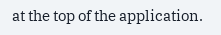at the top of the application.